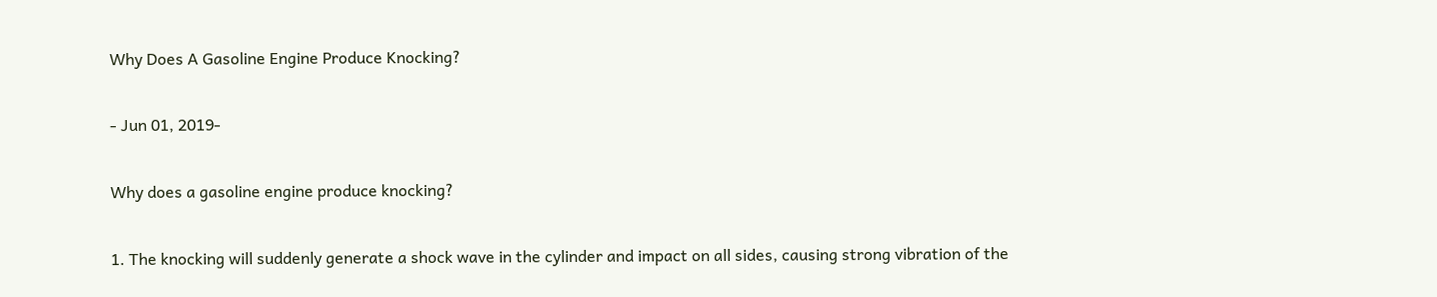Why Does A Gasoline Engine Produce Knocking?

- Jun 01, 2019-

Why does a gasoline engine produce knocking?

1. The knocking will suddenly generate a shock wave in the cylinder and impact on all sides, causing strong vibration of the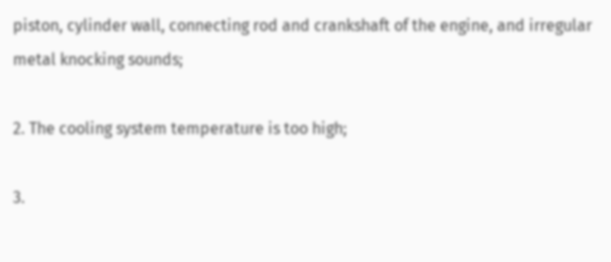piston, cylinder wall, connecting rod and crankshaft of the engine, and irregular metal knocking sounds;

2. The cooling system temperature is too high;

3.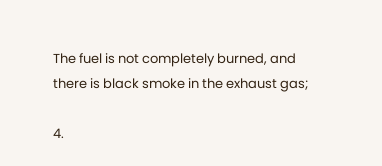The fuel is not completely burned, and there is black smoke in the exhaust gas;

4.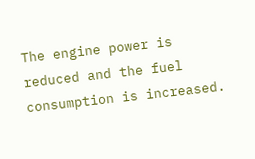The engine power is reduced and the fuel consumption is increased.